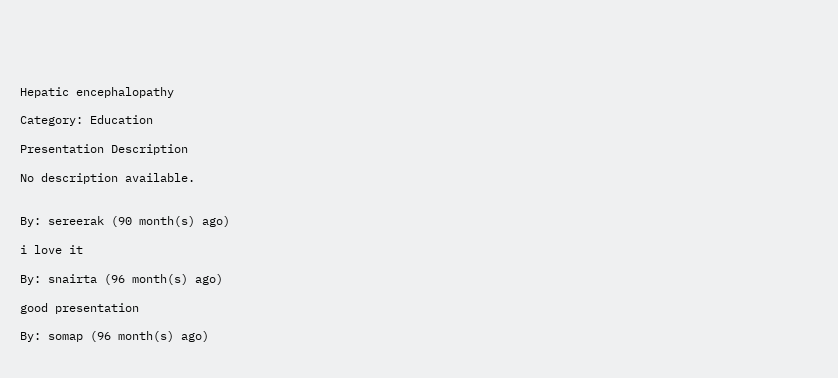Hepatic encephalopathy

Category: Education

Presentation Description

No description available.


By: sereerak (90 month(s) ago)

i love it

By: snairta (96 month(s) ago)

good presentation

By: somap (96 month(s) ago)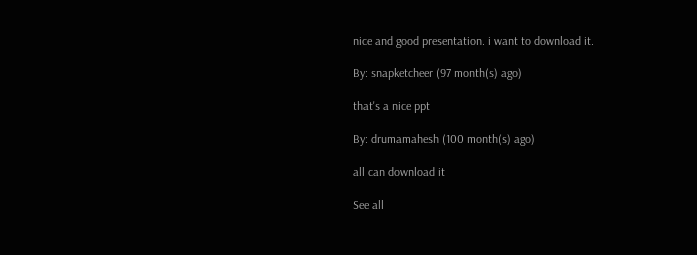nice and good presentation. i want to download it.

By: snapketcheer (97 month(s) ago)

that's a nice ppt

By: drumamahesh (100 month(s) ago)

all can download it

See all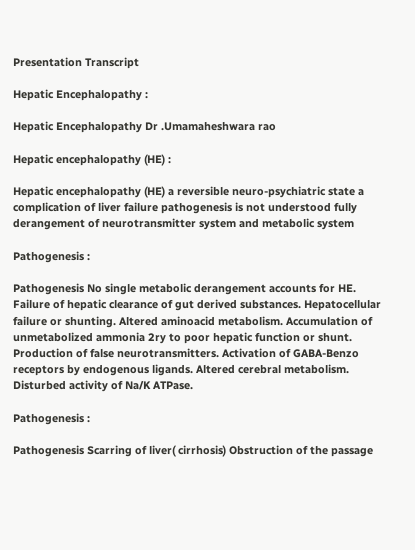Presentation Transcript

Hepatic Encephalopathy :

Hepatic Encephalopathy Dr .Umamaheshwara rao

Hepatic encephalopathy (HE) :

Hepatic encephalopathy (HE) a reversible neuro-psychiatric state a complication of liver failure pathogenesis is not understood fully derangement of neurotransmitter system and metabolic system

Pathogenesis :

Pathogenesis No single metabolic derangement accounts for HE. Failure of hepatic clearance of gut derived substances. Hepatocellular failure or shunting. Altered aminoacid metabolism. Accumulation of unmetabolized ammonia 2ry to poor hepatic function or shunt. Production of false neurotransmitters. Activation of GABA-Benzo receptors by endogenous ligands. Altered cerebral metabolism. Disturbed activity of Na/K ATPase.

Pathogenesis :

Pathogenesis Scarring of liver( cirrhosis) Obstruction of the passage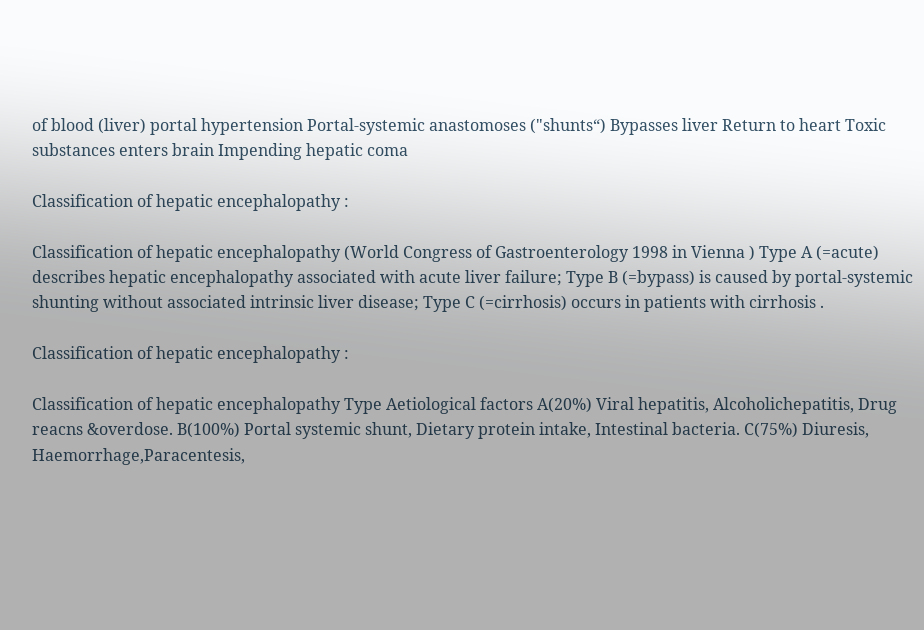of blood (liver) portal hypertension Portal-systemic anastomoses ("shunts“) Bypasses liver Return to heart Toxic substances enters brain Impending hepatic coma

Classification of hepatic encephalopathy :

Classification of hepatic encephalopathy (World Congress of Gastroenterology 1998 in Vienna ) Type A (=acute) describes hepatic encephalopathy associated with acute liver failure; Type B (=bypass) is caused by portal-systemic shunting without associated intrinsic liver disease; Type C (=cirrhosis) occurs in patients with cirrhosis .

Classification of hepatic encephalopathy :

Classification of hepatic encephalopathy Type Aetiological factors A(20%) Viral hepatitis, Alcoholichepatitis, Drug reacns &overdose. B(100%) Portal systemic shunt, Dietary protein intake, Intestinal bacteria. C(75%) Diuresis, Haemorrhage,Paracentesis,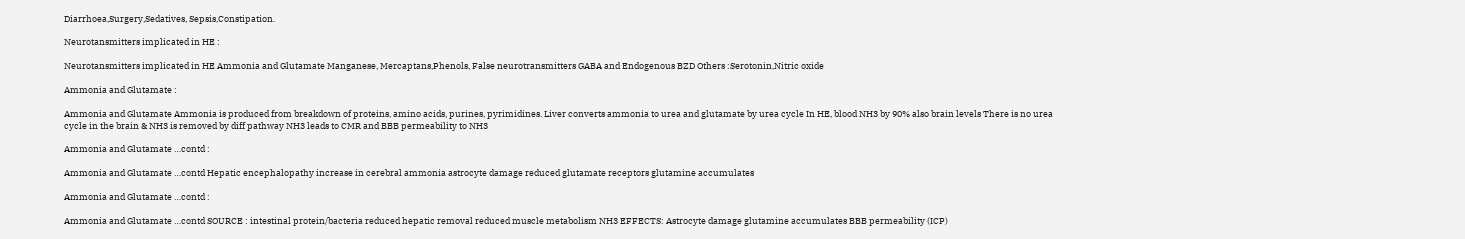Diarrhoea,Surgery,Sedatives, Sepsis,Constipation.

Neurotansmitters implicated in HE :

Neurotansmitters implicated in HE Ammonia and Glutamate Manganese, Mercaptans,Phenols, False neurotransmitters GABA and Endogenous BZD Others :Serotonin,Nitric oxide

Ammonia and Glutamate :

Ammonia and Glutamate Ammonia is produced from breakdown of proteins, amino acids, purines, pyrimidines. Liver converts ammonia to urea and glutamate by urea cycle In HE, blood NH3 by 90% also brain levels There is no urea cycle in the brain & NH3 is removed by diff pathway NH3 leads to CMR and BBB permeability to NH3

Ammonia and Glutamate …contd :

Ammonia and Glutamate …contd Hepatic encephalopathy increase in cerebral ammonia astrocyte damage reduced glutamate receptors glutamine accumulates

Ammonia and Glutamate …contd :

Ammonia and Glutamate …contd SOURCE : intestinal protein/bacteria reduced hepatic removal reduced muscle metabolism NH3 EFFECTS: Astrocyte damage glutamine accumulates BBB permeability (ICP)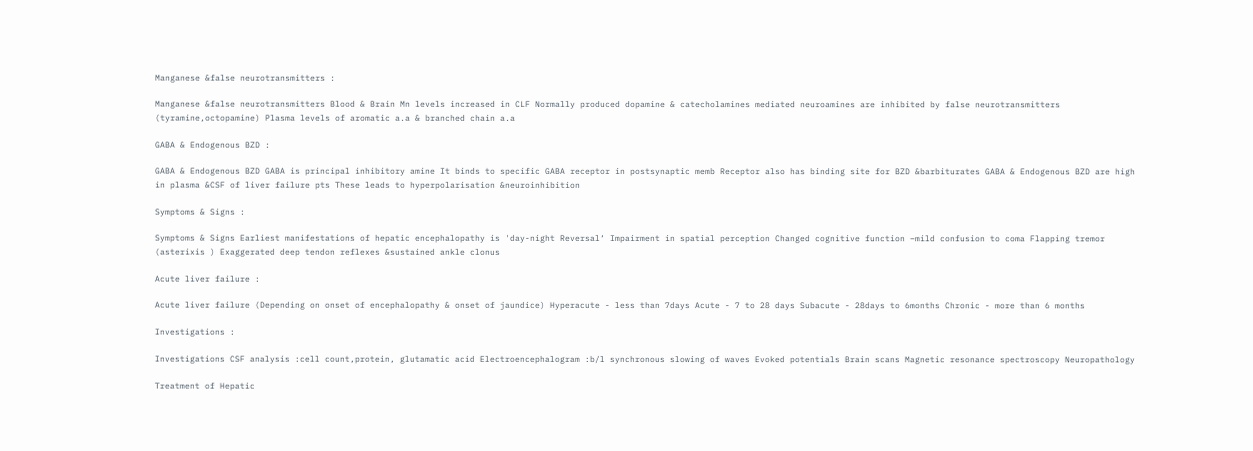Manganese &false neurotransmitters :

Manganese &false neurotransmitters Blood & Brain Mn levels increased in CLF Normally produced dopamine & catecholamines mediated neuroamines are inhibited by false neurotransmitters (tyramine,octopamine) Plasma levels of aromatic a.a & branched chain a.a

GABA & Endogenous BZD :

GABA & Endogenous BZD GABA is principal inhibitory amine It binds to specific GABA receptor in postsynaptic memb Receptor also has binding site for BZD &barbiturates GABA & Endogenous BZD are high in plasma &CSF of liver failure pts These leads to hyperpolarisation &neuroinhibition

Symptoms & Signs :

Symptoms & Signs Earliest manifestations of hepatic encephalopathy is 'day-night Reversal‘ Impairment in spatial perception Changed cognitive function –mild confusion to coma Flapping tremor (asterixis ) Exaggerated deep tendon reflexes &sustained ankle clonus

Acute liver failure :

Acute liver failure (Depending on onset of encephalopathy & onset of jaundice) Hyperacute - less than 7days Acute - 7 to 28 days Subacute - 28days to 6months Chronic - more than 6 months

Investigations :

Investigations CSF analysis :cell count,protein, glutamatic acid Electroencephalogram :b/l synchronous slowing of waves Evoked potentials Brain scans Magnetic resonance spectroscopy Neuropathology

Treatment of Hepatic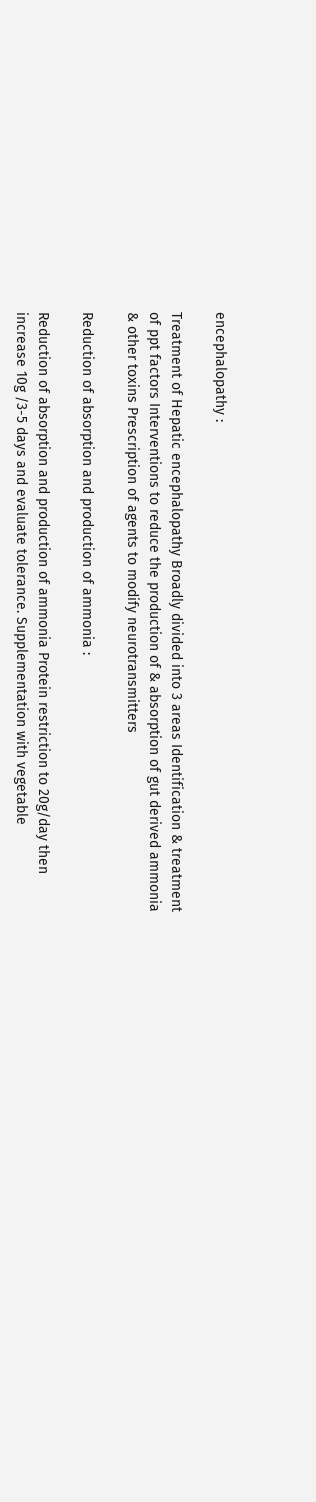encephalopathy :

Treatment of Hepatic encephalopathy Broadly divided into 3 areas Identification & treatment of ppt factors Interventions to reduce the production of & absorption of gut derived ammonia & other toxins Prescription of agents to modify neurotransmitters

Reduction of absorption and production of ammonia :

Reduction of absorption and production of ammonia Protein restriction to 20g/day then increase 10g /3-5 days and evaluate tolerance. Supplementation with vegetable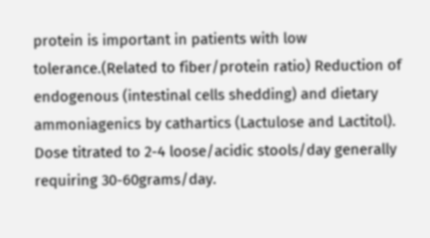protein is important in patients with low tolerance.(Related to fiber/protein ratio) Reduction of endogenous (intestinal cells shedding) and dietary ammoniagenics by cathartics (Lactulose and Lactitol). Dose titrated to 2-4 loose/acidic stools/day generally requiring 30-60grams/day.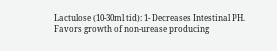Lactulose (10-30ml tid): 1- Decreases Intestinal PH. Favors growth of non-urease producing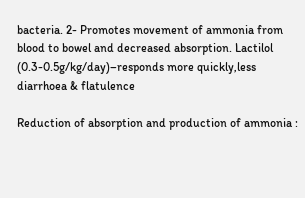bacteria. 2- Promotes movement of ammonia from blood to bowel and decreased absorption. Lactilol (0.3-0.5g/kg/day)–responds more quickly,less diarrhoea & flatulence

Reduction of absorption and production of ammonia :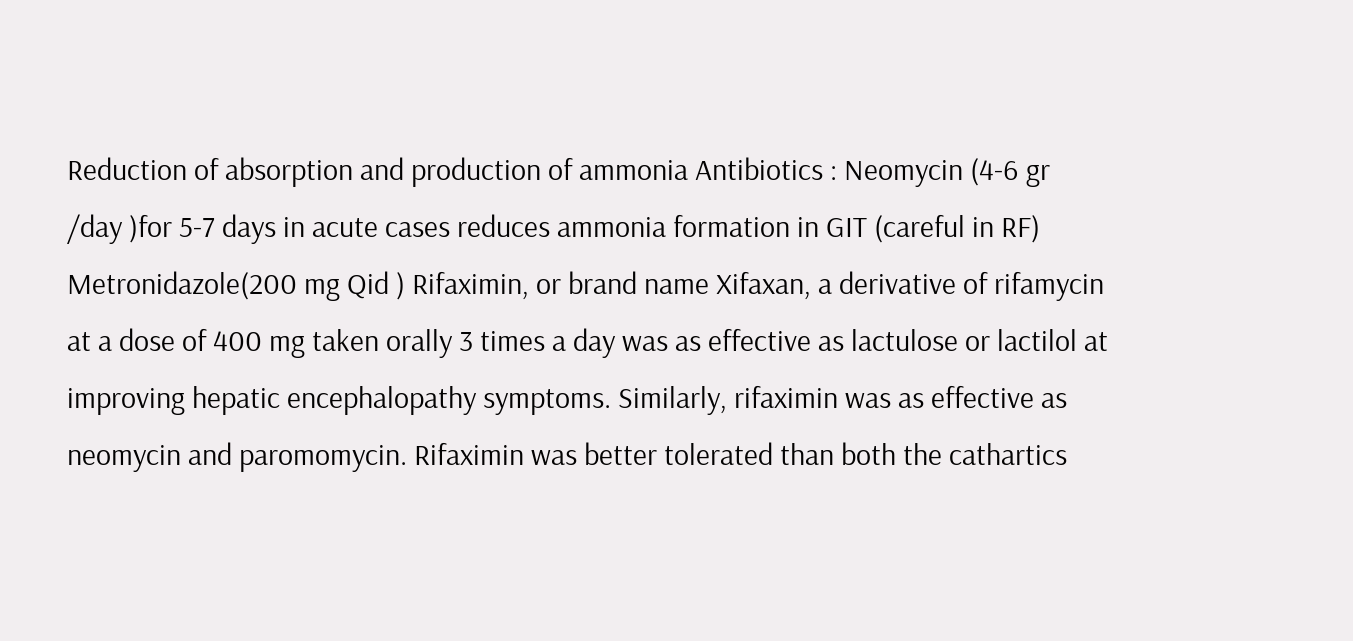Reduction of absorption and production of ammonia Antibiotics : Neomycin (4-6 gr /day )for 5-7 days in acute cases reduces ammonia formation in GIT (careful in RF) Metronidazole(200 mg Qid ) Rifaximin, or brand name Xifaxan, a derivative of rifamycin at a dose of 400 mg taken orally 3 times a day was as effective as lactulose or lactilol at improving hepatic encephalopathy symptoms. Similarly, rifaximin was as effective as neomycin and paromomycin. Rifaximin was better tolerated than both the cathartics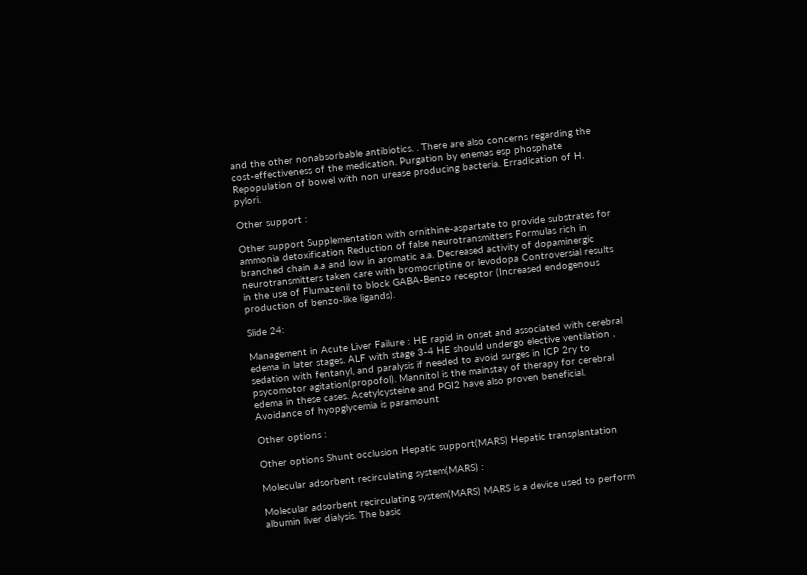and the other nonabsorbable antibiotics. . There are also concerns regarding the cost-effectiveness of the medication. Purgation by enemas esp phosphate Repopulation of bowel with non urease producing bacteria. Erradication of H. pylori.

Other support :

Other support Supplementation with ornithine-aspartate to provide substrates for ammonia detoxification Reduction of false neurotransmitters Formulas rich in branched chain a.a and low in aromatic a.a. Decreased activity of dopaminergic neurotransmitters taken care with bromocriptine or levodopa Controversial results in the use of Flumazenil to block GABA-Benzo receptor (Increased endogenous production of benzo-like ligands).

Slide 24:

Management in Acute Liver Failure : HE rapid in onset and associated with cerebral edema in later stages. ALF with stage 3-4 HE should undergo elective ventilation , sedation with fentanyl, and paralysis if needed to avoid surges in ICP 2ry to psycomotor agitation(propofol). Mannitol is the mainstay of therapy for cerebral edema in these cases. Acetylcysteine and PGI2 have also proven beneficial. Avoidance of hyopglycemia is paramount

Other options :

Other options Shunt occlusion Hepatic support(MARS) Hepatic transplantation

Molecular adsorbent recirculating system(MARS) :

Molecular adsorbent recirculating system(MARS) MARS is a device used to perform albumin liver dialysis. The basic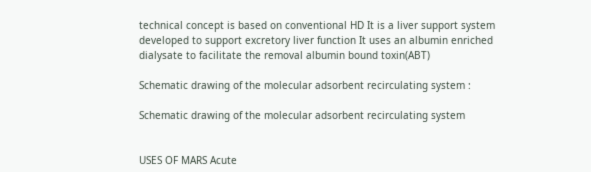technical concept is based on conventional HD It is a liver support system developed to support excretory liver function It uses an albumin enriched dialysate to facilitate the removal albumin bound toxin(ABT)

Schematic drawing of the molecular adsorbent recirculating system :

Schematic drawing of the molecular adsorbent recirculating system


USES OF MARS Acute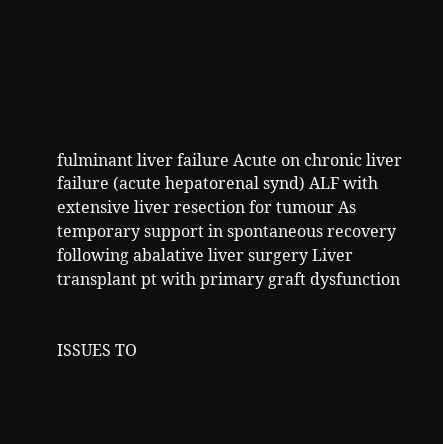fulminant liver failure Acute on chronic liver failure (acute hepatorenal synd) ALF with extensive liver resection for tumour As temporary support in spontaneous recovery following abalative liver surgery Liver transplant pt with primary graft dysfunction


ISSUES TO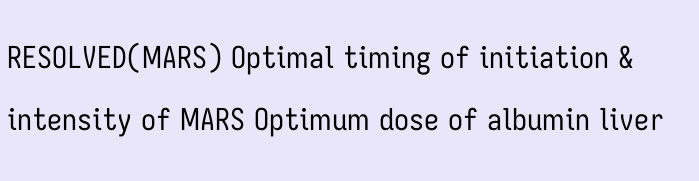RESOLVED(MARS) Optimal timing of initiation & intensity of MARS Optimum dose of albumin liver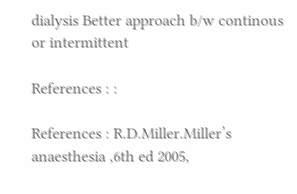dialysis Better approach b/w continous or intermittent

References : :

References : R.D.Miller.Miller’s anaesthesia ,6th ed 2005,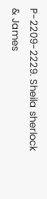P-2209-2229. Sheila sherlock & James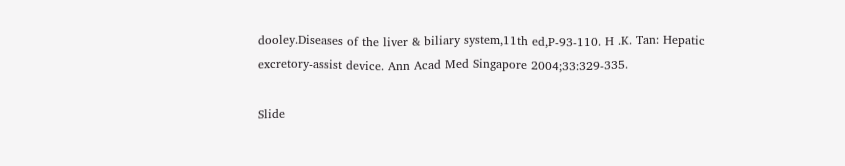dooley.Diseases of the liver & biliary system,11th ed,P-93-110. H .K. Tan: Hepatic excretory-assist device. Ann Acad Med Singapore 2004;33:329-335.

Slide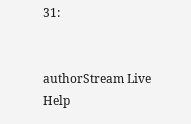31:


authorStream Live Help